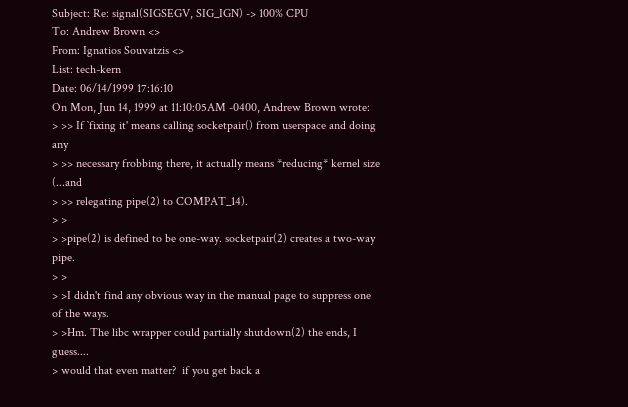Subject: Re: signal(SIGSEGV, SIG_IGN) -> 100% CPU
To: Andrew Brown <>
From: Ignatios Souvatzis <>
List: tech-kern
Date: 06/14/1999 17:16:10
On Mon, Jun 14, 1999 at 11:10:05AM -0400, Andrew Brown wrote:
> >> If `fixing it' means calling socketpair() from userspace and doing any
> >> necessary frobbing there, it actually means *reducing* kernel size (...and
> >> relegating pipe(2) to COMPAT_14).
> >
> >pipe(2) is defined to be one-way. socketpair(2) creates a two-way pipe.
> >
> >I didn't find any obvious way in the manual page to suppress one of the ways.
> >Hm. The libc wrapper could partially shutdown(2) the ends, I guess....
> would that even matter?  if you get back a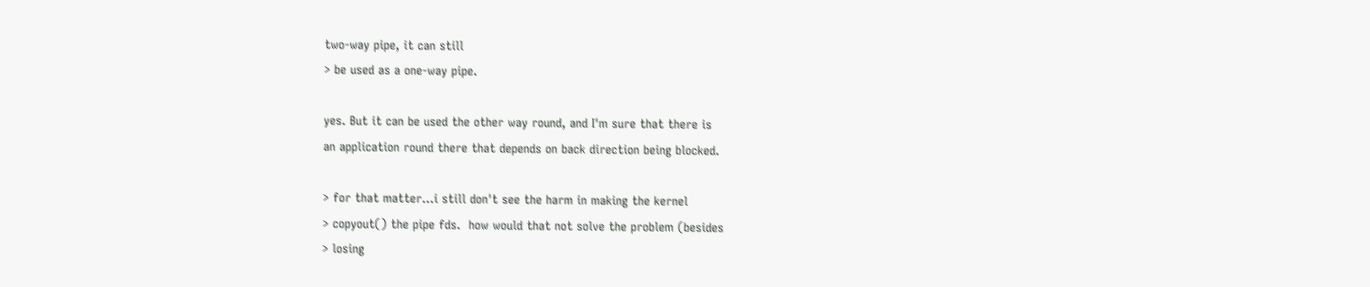two-way pipe, it can still
> be used as a one-way pipe.

yes. But it can be used the other way round, and I'm sure that there is
an application round there that depends on back direction being blocked.

> for that matter...i still don't see the harm in making the kernel
> copyout() the pipe fds.  how would that not solve the problem (besides
> losing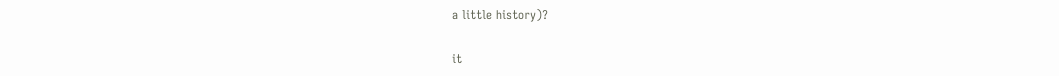a little history)?

it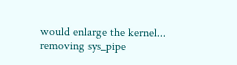would enlarge the kernel... removing sys_pipe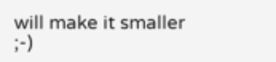will make it smaller ;-)